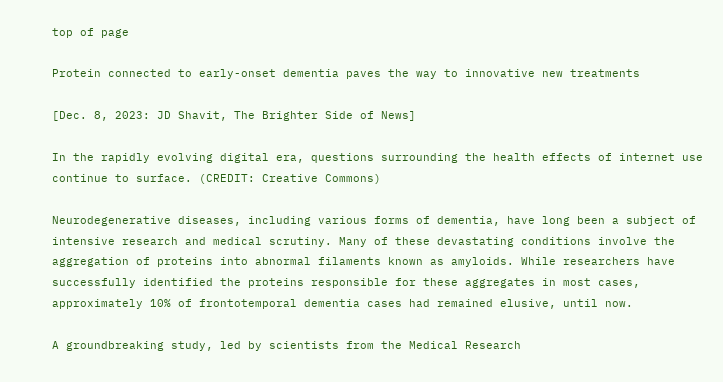top of page

Protein connected to early-onset dementia paves the way to innovative new treatments

[Dec. 8, 2023: JD Shavit, The Brighter Side of News]

In the rapidly evolving digital era, questions surrounding the health effects of internet use continue to surface. (CREDIT: Creative Commons)

Neurodegenerative diseases, including various forms of dementia, have long been a subject of intensive research and medical scrutiny. Many of these devastating conditions involve the aggregation of proteins into abnormal filaments known as amyloids. While researchers have successfully identified the proteins responsible for these aggregates in most cases, approximately 10% of frontotemporal dementia cases had remained elusive, until now.

A groundbreaking study, led by scientists from the Medical Research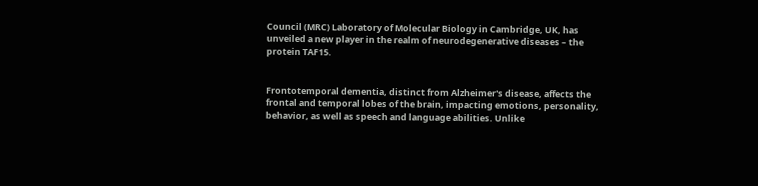Council (MRC) Laboratory of Molecular Biology in Cambridge, UK, has unveiled a new player in the realm of neurodegenerative diseases – the protein TAF15.


Frontotemporal dementia, distinct from Alzheimer's disease, affects the frontal and temporal lobes of the brain, impacting emotions, personality, behavior, as well as speech and language abilities. Unlike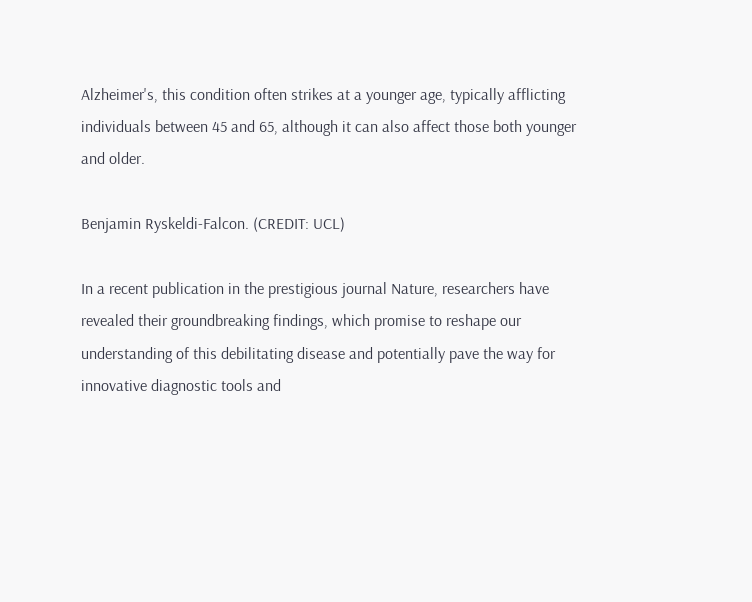Alzheimer's, this condition often strikes at a younger age, typically afflicting individuals between 45 and 65, although it can also affect those both younger and older.

Benjamin Ryskeldi-Falcon. (CREDIT: UCL)

In a recent publication in the prestigious journal Nature, researchers have revealed their groundbreaking findings, which promise to reshape our understanding of this debilitating disease and potentially pave the way for innovative diagnostic tools and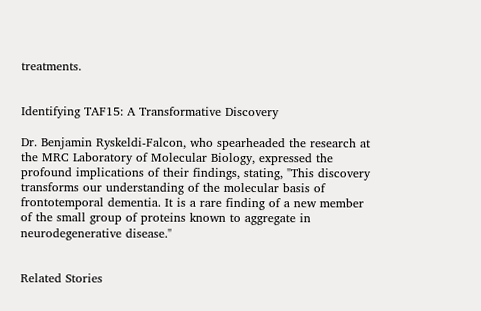treatments.


Identifying TAF15: A Transformative Discovery

Dr. Benjamin Ryskeldi-Falcon, who spearheaded the research at the MRC Laboratory of Molecular Biology, expressed the profound implications of their findings, stating, "This discovery transforms our understanding of the molecular basis of frontotemporal dementia. It is a rare finding of a new member of the small group of proteins known to aggregate in neurodegenerative disease."


Related Stories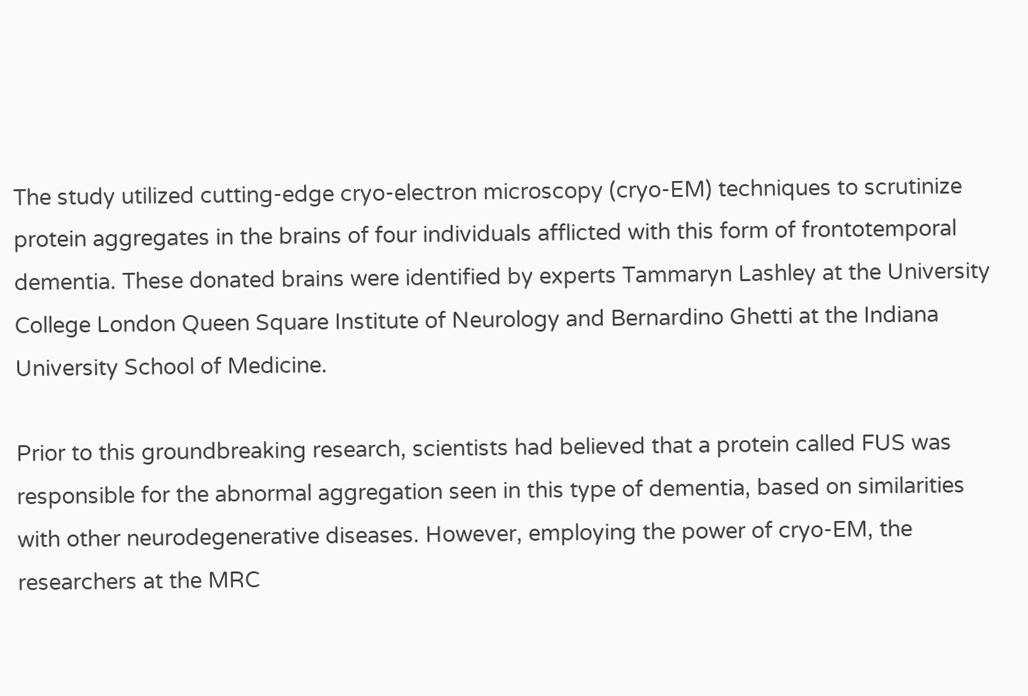The study utilized cutting-edge cryo-electron microscopy (cryo-EM) techniques to scrutinize protein aggregates in the brains of four individuals afflicted with this form of frontotemporal dementia. These donated brains were identified by experts Tammaryn Lashley at the University College London Queen Square Institute of Neurology and Bernardino Ghetti at the Indiana University School of Medicine.

Prior to this groundbreaking research, scientists had believed that a protein called FUS was responsible for the abnormal aggregation seen in this type of dementia, based on similarities with other neurodegenerative diseases. However, employing the power of cryo-EM, the researchers at the MRC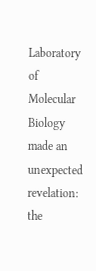Laboratory of Molecular Biology made an unexpected revelation: the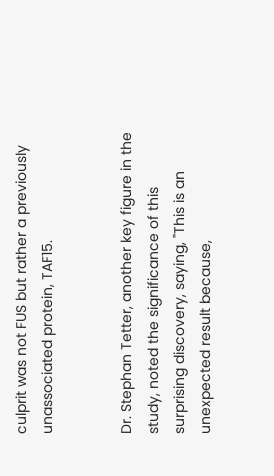culprit was not FUS but rather a previously unassociated protein, TAF15.


Dr. Stephan Tetter, another key figure in the study, noted the significance of this surprising discovery, saying, "This is an unexpected result because,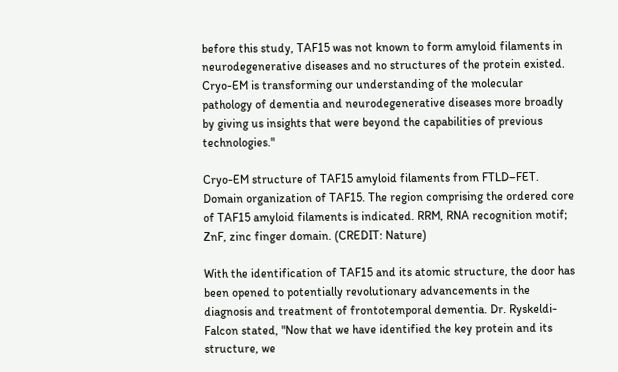before this study, TAF15 was not known to form amyloid filaments in neurodegenerative diseases and no structures of the protein existed. Cryo-EM is transforming our understanding of the molecular pathology of dementia and neurodegenerative diseases more broadly by giving us insights that were beyond the capabilities of previous technologies."

Cryo-EM structure of TAF15 amyloid filaments from FTLD–FET. Domain organization of TAF15. The region comprising the ordered core of TAF15 amyloid filaments is indicated. RRM, RNA recognition motif; ZnF, zinc finger domain. (CREDIT: Nature)

With the identification of TAF15 and its atomic structure, the door has been opened to potentially revolutionary advancements in the diagnosis and treatment of frontotemporal dementia. Dr. Ryskeldi-Falcon stated, "Now that we have identified the key protein and its structure, we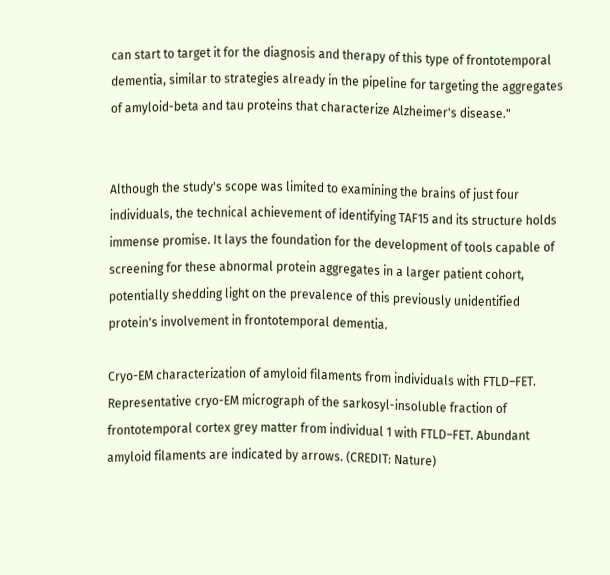can start to target it for the diagnosis and therapy of this type of frontotemporal dementia, similar to strategies already in the pipeline for targeting the aggregates of amyloid-beta and tau proteins that characterize Alzheimer's disease."


Although the study's scope was limited to examining the brains of just four individuals, the technical achievement of identifying TAF15 and its structure holds immense promise. It lays the foundation for the development of tools capable of screening for these abnormal protein aggregates in a larger patient cohort, potentially shedding light on the prevalence of this previously unidentified protein's involvement in frontotemporal dementia.

Cryo-EM characterization of amyloid filaments from individuals with FTLD–FET. Representative cryo-EM micrograph of the sarkosyl-insoluble fraction of frontotemporal cortex grey matter from individual 1 with FTLD–FET. Abundant amyloid filaments are indicated by arrows. (CREDIT: Nature)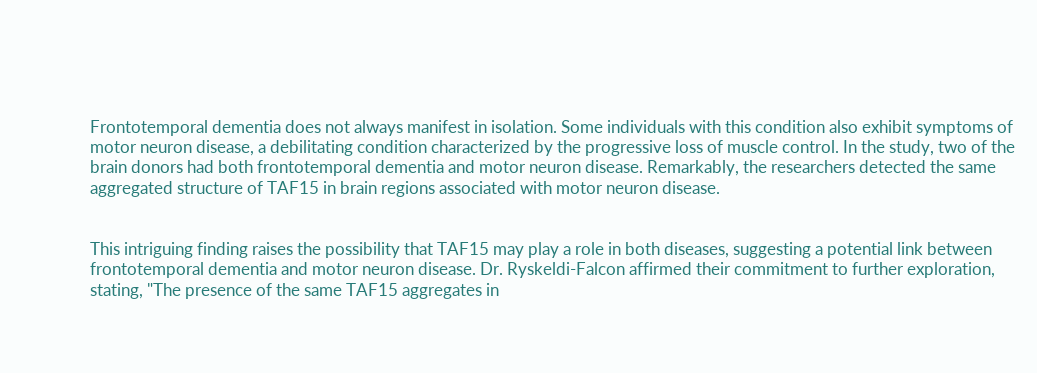Frontotemporal dementia does not always manifest in isolation. Some individuals with this condition also exhibit symptoms of motor neuron disease, a debilitating condition characterized by the progressive loss of muscle control. In the study, two of the brain donors had both frontotemporal dementia and motor neuron disease. Remarkably, the researchers detected the same aggregated structure of TAF15 in brain regions associated with motor neuron disease.


This intriguing finding raises the possibility that TAF15 may play a role in both diseases, suggesting a potential link between frontotemporal dementia and motor neuron disease. Dr. Ryskeldi-Falcon affirmed their commitment to further exploration, stating, "The presence of the same TAF15 aggregates in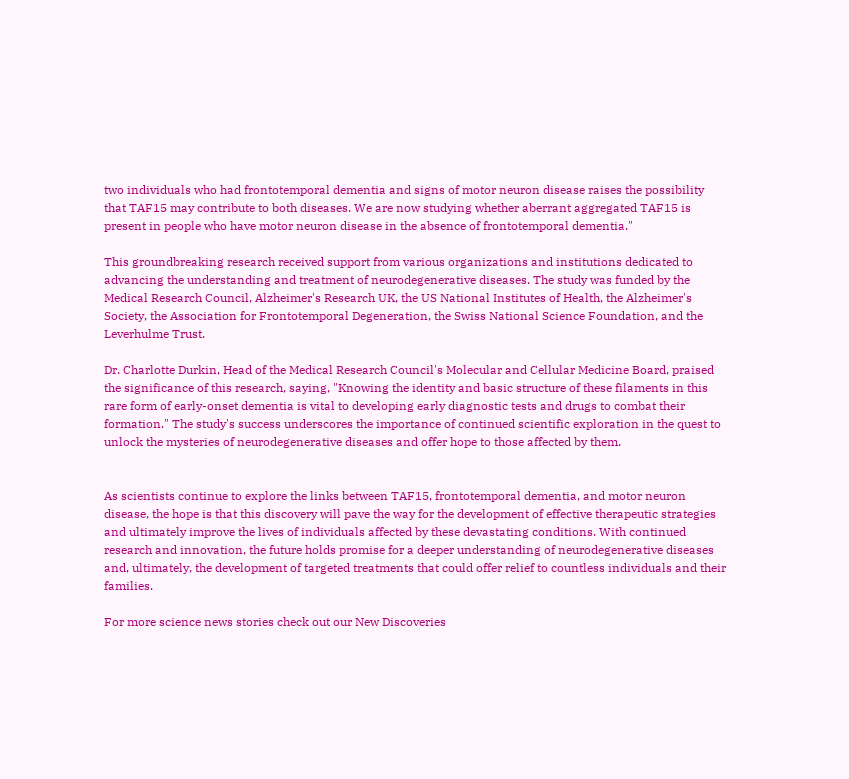two individuals who had frontotemporal dementia and signs of motor neuron disease raises the possibility that TAF15 may contribute to both diseases. We are now studying whether aberrant aggregated TAF15 is present in people who have motor neuron disease in the absence of frontotemporal dementia."

This groundbreaking research received support from various organizations and institutions dedicated to advancing the understanding and treatment of neurodegenerative diseases. The study was funded by the Medical Research Council, Alzheimer's Research UK, the US National Institutes of Health, the Alzheimer's Society, the Association for Frontotemporal Degeneration, the Swiss National Science Foundation, and the Leverhulme Trust.

Dr. Charlotte Durkin, Head of the Medical Research Council's Molecular and Cellular Medicine Board, praised the significance of this research, saying, "Knowing the identity and basic structure of these filaments in this rare form of early-onset dementia is vital to developing early diagnostic tests and drugs to combat their formation." The study's success underscores the importance of continued scientific exploration in the quest to unlock the mysteries of neurodegenerative diseases and offer hope to those affected by them.


As scientists continue to explore the links between TAF15, frontotemporal dementia, and motor neuron disease, the hope is that this discovery will pave the way for the development of effective therapeutic strategies and ultimately improve the lives of individuals affected by these devastating conditions. With continued research and innovation, the future holds promise for a deeper understanding of neurodegenerative diseases and, ultimately, the development of targeted treatments that could offer relief to countless individuals and their families.

For more science news stories check out our New Discoveries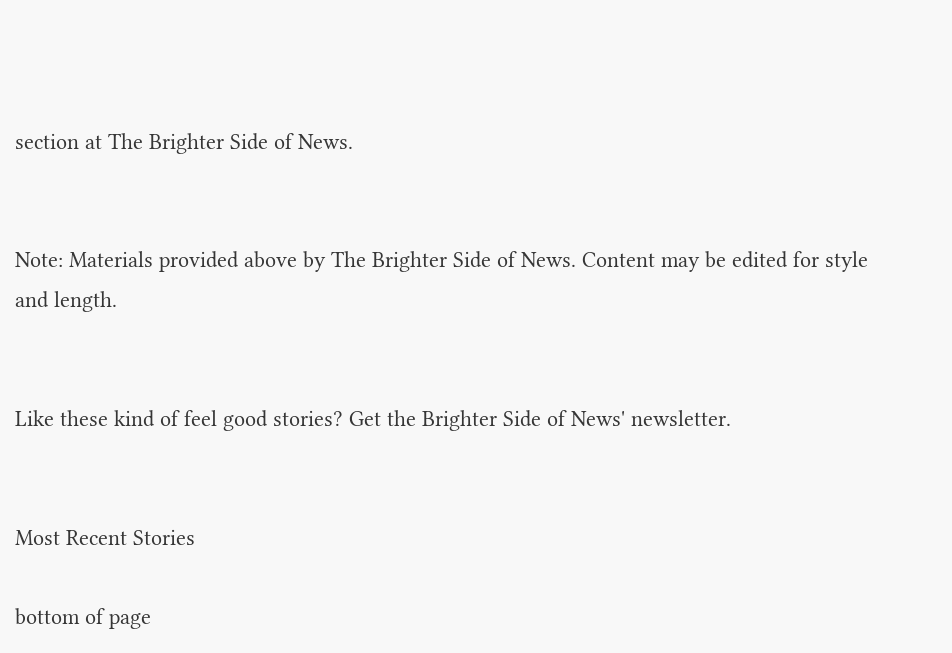section at The Brighter Side of News.


Note: Materials provided above by The Brighter Side of News. Content may be edited for style and length.


Like these kind of feel good stories? Get the Brighter Side of News' newsletter.


Most Recent Stories

bottom of page